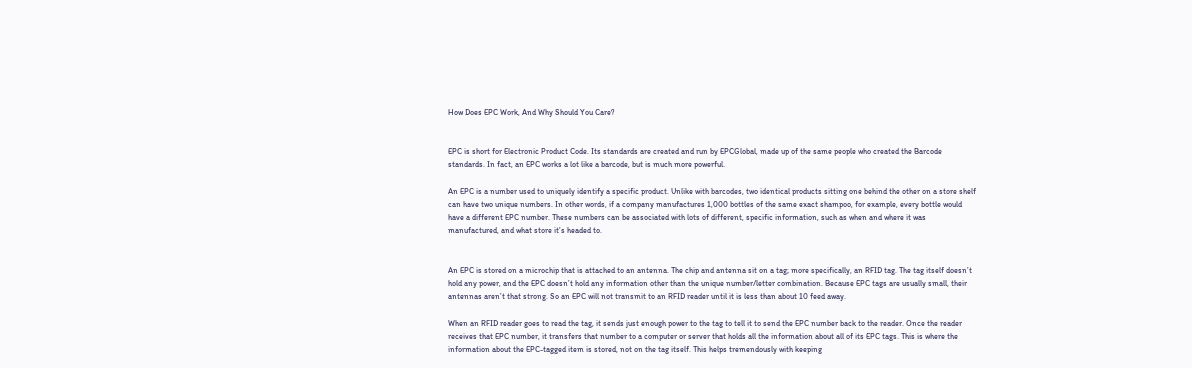How Does EPC Work, And Why Should You Care?


EPC is short for Electronic Product Code. Its standards are created and run by EPCGlobal, made up of the same people who created the Barcode standards. In fact, an EPC works a lot like a barcode, but is much more powerful.

An EPC is a number used to uniquely identify a specific product. Unlike with barcodes, two identical products sitting one behind the other on a store shelf can have two unique numbers. In other words, if a company manufactures 1,000 bottles of the same exact shampoo, for example, every bottle would have a different EPC number. These numbers can be associated with lots of different, specific information, such as when and where it was manufactured, and what store it’s headed to.


An EPC is stored on a microchip that is attached to an antenna. The chip and antenna sit on a tag; more specifically, an RFID tag. The tag itself doesn’t hold any power, and the EPC doesn’t hold any information other than the unique number/letter combination. Because EPC tags are usually small, their antennas aren’t that strong. So an EPC will not transmit to an RFID reader until it is less than about 10 feed away.

When an RFID reader goes to read the tag, it sends just enough power to the tag to tell it to send the EPC number back to the reader. Once the reader receives that EPC number, it transfers that number to a computer or server that holds all the information about all of its EPC tags. This is where the information about the EPC-tagged item is stored, not on the tag itself. This helps tremendously with keeping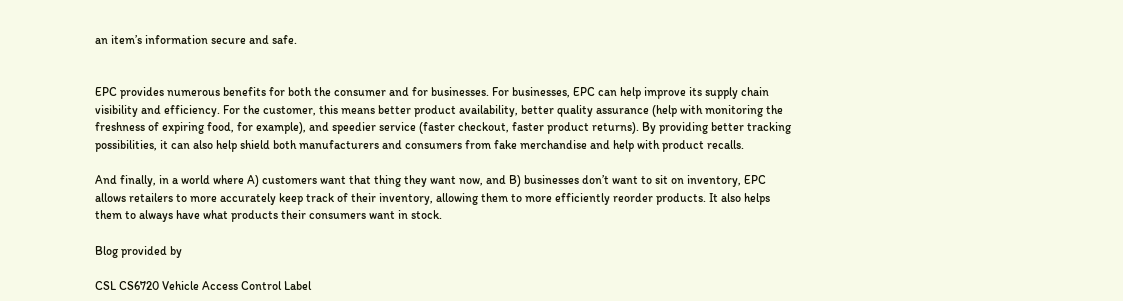an item’s information secure and safe.


EPC provides numerous benefits for both the consumer and for businesses. For businesses, EPC can help improve its supply chain visibility and efficiency. For the customer, this means better product availability, better quality assurance (help with monitoring the freshness of expiring food, for example), and speedier service (faster checkout, faster product returns). By providing better tracking possibilities, it can also help shield both manufacturers and consumers from fake merchandise and help with product recalls.

And finally, in a world where A) customers want that thing they want now, and B) businesses don’t want to sit on inventory, EPC allows retailers to more accurately keep track of their inventory, allowing them to more efficiently reorder products. It also helps them to always have what products their consumers want in stock.

Blog provided by

CSL CS6720 Vehicle Access Control Label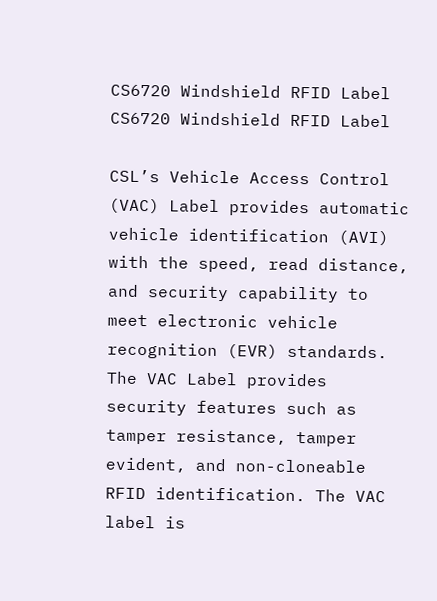CS6720 Windshield RFID Label
CS6720 Windshield RFID Label

CSL’s Vehicle Access Control (VAC) Label provides automatic vehicle identification (AVI) with the speed, read distance, and security capability to meet electronic vehicle recognition (EVR) standards. The VAC Label provides security features such as tamper resistance, tamper evident, and non-cloneable RFID identification. The VAC label is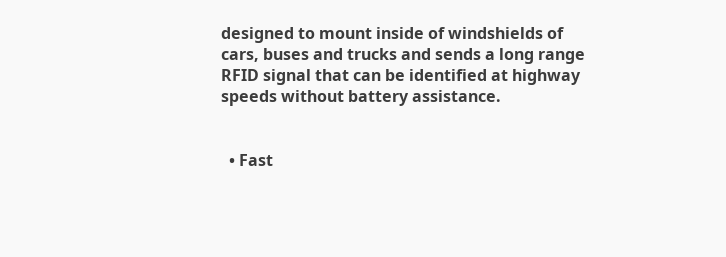designed to mount inside of windshields of cars, buses and trucks and sends a long range RFID signal that can be identified at highway speeds without battery assistance.


  • Fast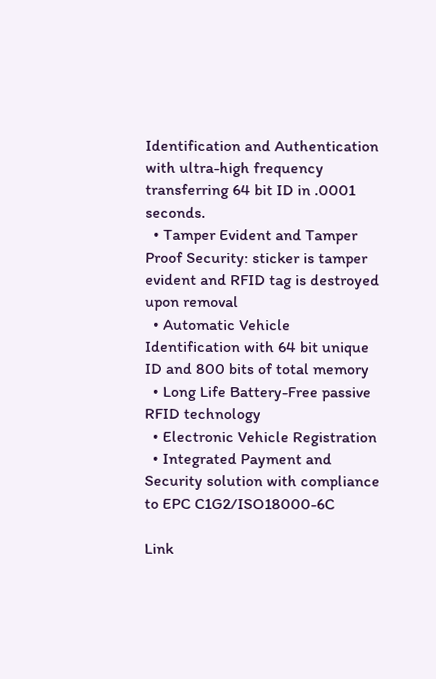Identification and Authentication with ultra-high frequency transferring 64 bit ID in .0001 seconds.
  • Tamper Evident and Tamper Proof Security: sticker is tamper evident and RFID tag is destroyed upon removal
  • Automatic Vehicle Identification with 64 bit unique ID and 800 bits of total memory
  • Long Life Battery-Free passive RFID technology
  • Electronic Vehicle Registration
  • Integrated Payment and Security solution with compliance to EPC C1G2/ISO18000-6C

Link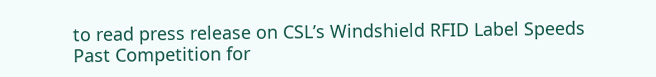to read press release on CSL’s Windshield RFID Label Speeds Past Competition for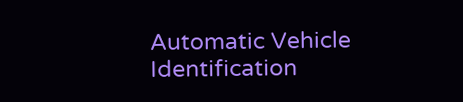Automatic Vehicle Identification